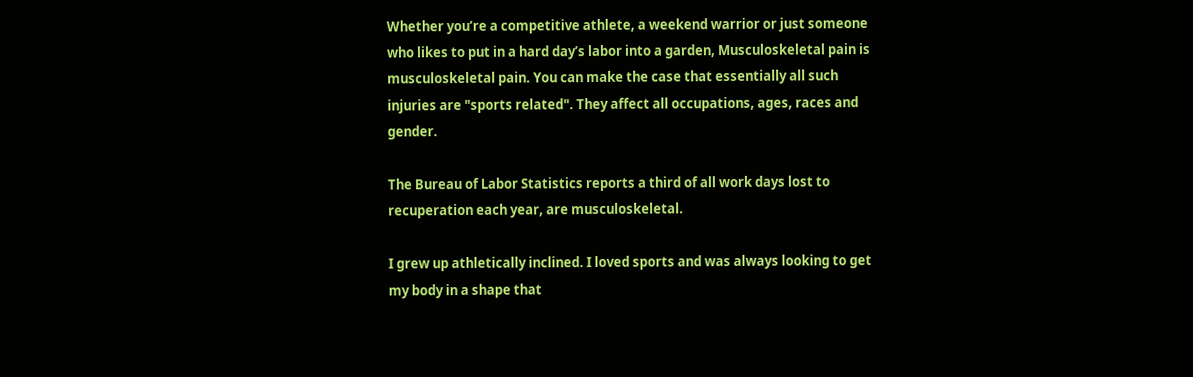Whether you’re a competitive athlete, a weekend warrior or just someone who likes to put in a hard day’s labor into a garden, Musculoskeletal pain is musculoskeletal pain. You can make the case that essentially all such injuries are "sports related". They affect all occupations, ages, races and gender.

The Bureau of Labor Statistics reports a third of all work days lost to recuperation each year, are musculoskeletal.

I grew up athletically inclined. I loved sports and was always looking to get my body in a shape that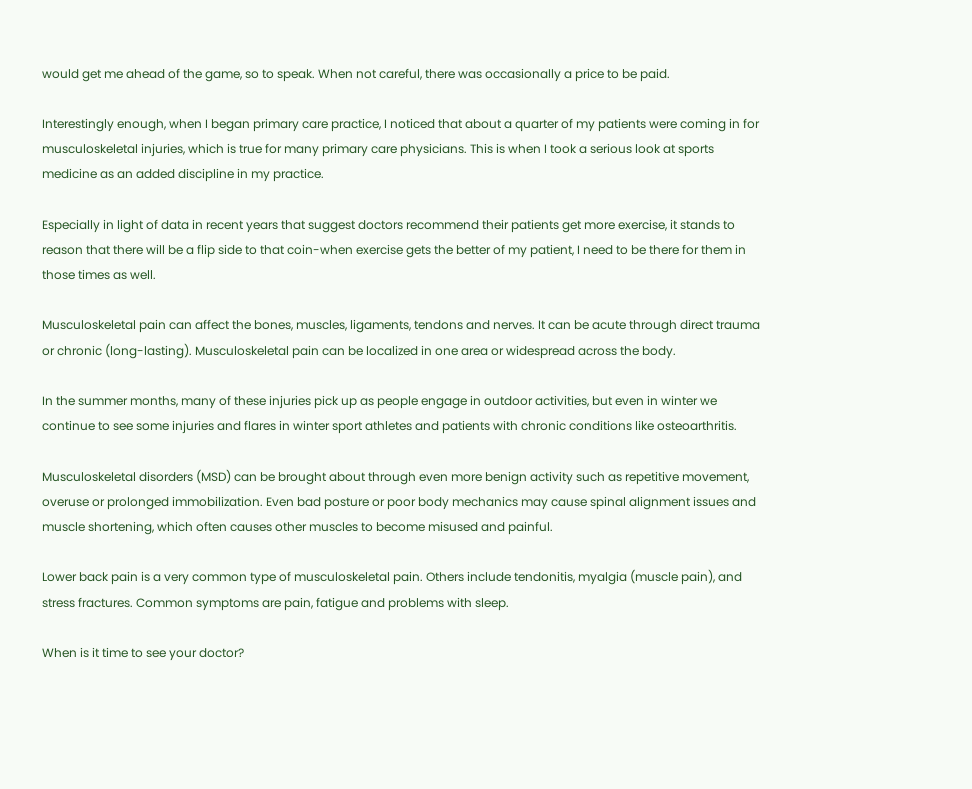would get me ahead of the game, so to speak. When not careful, there was occasionally a price to be paid.

Interestingly enough, when I began primary care practice, I noticed that about a quarter of my patients were coming in for musculoskeletal injuries, which is true for many primary care physicians. This is when I took a serious look at sports medicine as an added discipline in my practice.

Especially in light of data in recent years that suggest doctors recommend their patients get more exercise, it stands to reason that there will be a flip side to that coin-when exercise gets the better of my patient, I need to be there for them in those times as well.

Musculoskeletal pain can affect the bones, muscles, ligaments, tendons and nerves. It can be acute through direct trauma or chronic (long-lasting). Musculoskeletal pain can be localized in one area or widespread across the body.

In the summer months, many of these injuries pick up as people engage in outdoor activities, but even in winter we continue to see some injuries and flares in winter sport athletes and patients with chronic conditions like osteoarthritis.

Musculoskeletal disorders (MSD) can be brought about through even more benign activity such as repetitive movement, overuse or prolonged immobilization. Even bad posture or poor body mechanics may cause spinal alignment issues and muscle shortening, which often causes other muscles to become misused and painful.

Lower back pain is a very common type of musculoskeletal pain. Others include tendonitis, myalgia (muscle pain), and stress fractures. Common symptoms are pain, fatigue and problems with sleep.

When is it time to see your doctor?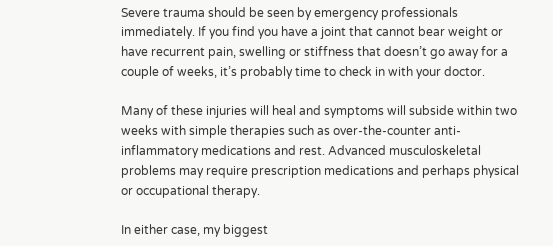Severe trauma should be seen by emergency professionals immediately. If you find you have a joint that cannot bear weight or have recurrent pain, swelling or stiffness that doesn’t go away for a couple of weeks, it’s probably time to check in with your doctor.

Many of these injuries will heal and symptoms will subside within two weeks with simple therapies such as over-the-counter anti-inflammatory medications and rest. Advanced musculoskeletal problems may require prescription medications and perhaps physical or occupational therapy.

In either case, my biggest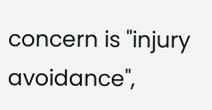concern is "injury avoidance",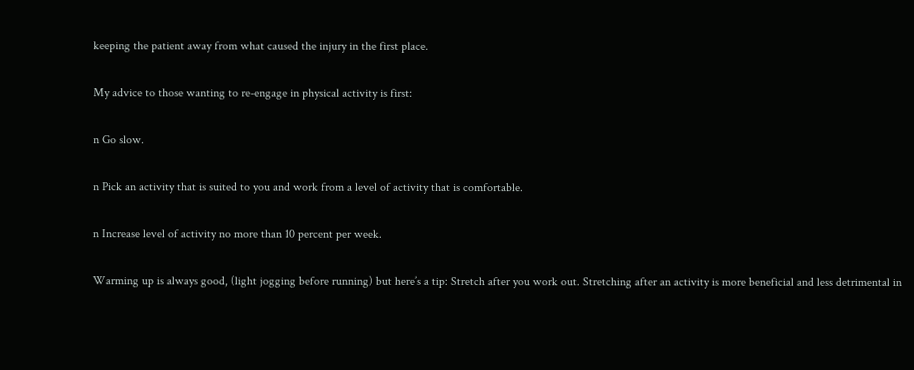keeping the patient away from what caused the injury in the first place.

My advice to those wanting to re-engage in physical activity is first:

n Go slow.

n Pick an activity that is suited to you and work from a level of activity that is comfortable.

n Increase level of activity no more than 10 percent per week.

Warming up is always good, (light jogging before running) but here’s a tip: Stretch after you work out. Stretching after an activity is more beneficial and less detrimental in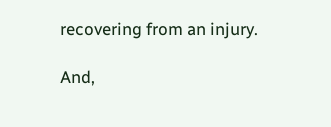recovering from an injury.

And,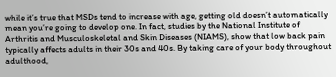while it’s true that MSDs tend to increase with age, getting old doesn’t automatically mean you’re going to develop one. In fact, studies by the National Institute of Arthritis and Musculoskeletal and Skin Diseases (NIAMS), show that low back pain typically affects adults in their 30s and 40s. By taking care of your body throughout adulthood,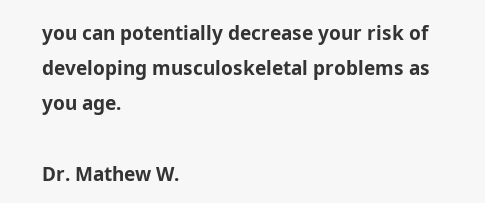you can potentially decrease your risk of developing musculoskeletal problems as you age.

Dr. Mathew W.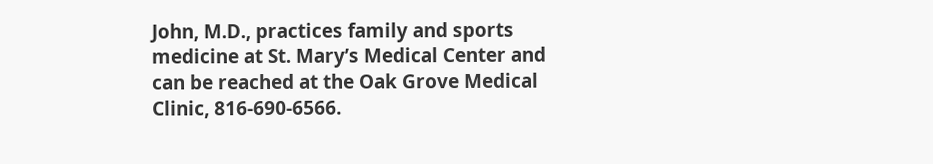John, M.D., practices family and sports medicine at St. Mary’s Medical Center and can be reached at the Oak Grove Medical Clinic, 816-690-6566.